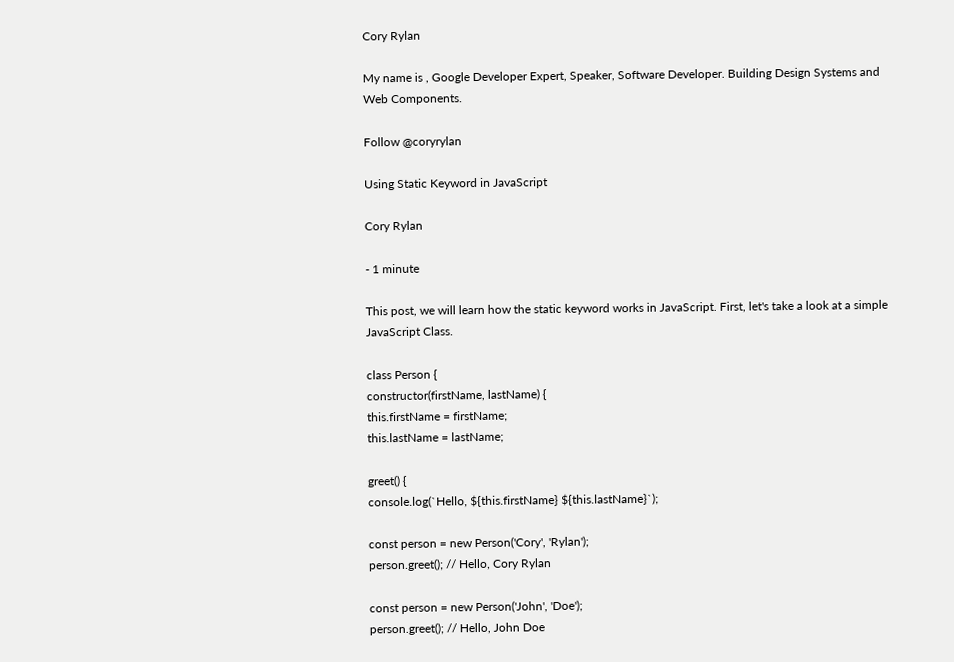Cory Rylan

My name is , Google Developer Expert, Speaker, Software Developer. Building Design Systems and Web Components.

Follow @coryrylan

Using Static Keyword in JavaScript

Cory Rylan

- 1 minute

This post, we will learn how the static keyword works in JavaScript. First, let's take a look at a simple JavaScript Class.

class Person {
constructor(firstName, lastName) {
this.firstName = firstName;
this.lastName = lastName;

greet() {
console.log(`Hello, ${this.firstName} ${this.lastName}`);

const person = new Person('Cory', 'Rylan');
person.greet(); // Hello, Cory Rylan

const person = new Person('John', 'Doe');
person.greet(); // Hello, John Doe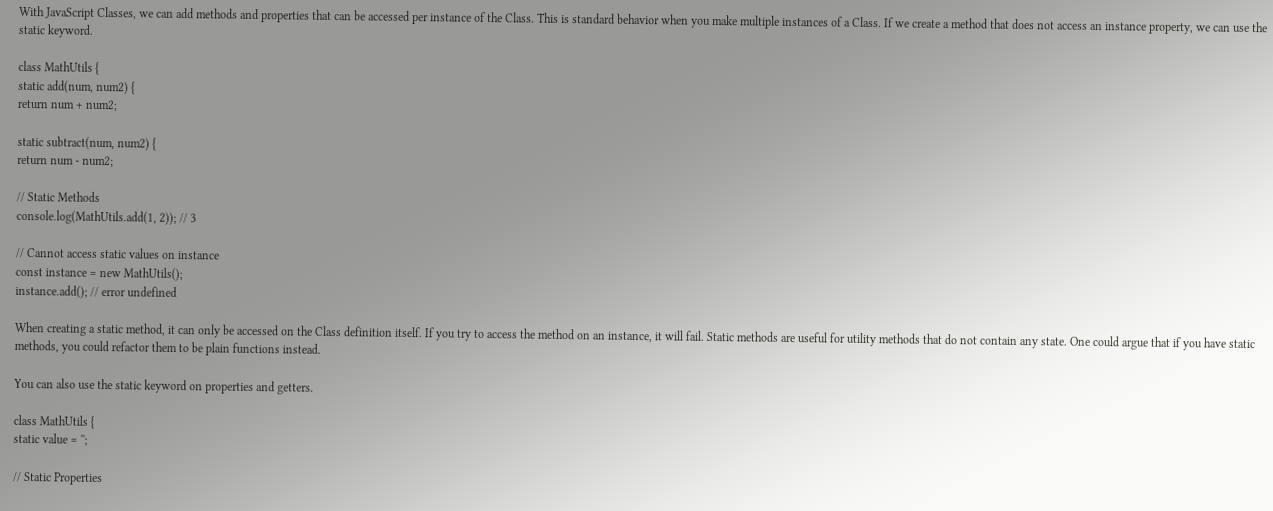With JavaScript Classes, we can add methods and properties that can be accessed per instance of the Class. This is standard behavior when you make multiple instances of a Class. If we create a method that does not access an instance property, we can use the static keyword.

class MathUtils {
static add(num, num2) {
return num + num2;

static subtract(num, num2) {
return num - num2;

// Static Methods
console.log(MathUtils.add(1, 2)); // 3

// Cannot access static values on instance
const instance = new MathUtils();
instance.add(); // error undefined

When creating a static method, it can only be accessed on the Class definition itself. If you try to access the method on an instance, it will fail. Static methods are useful for utility methods that do not contain any state. One could argue that if you have static methods, you could refactor them to be plain functions instead.

You can also use the static keyword on properties and getters.

class MathUtils {
static value = '';

// Static Properties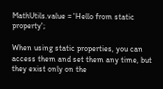MathUtils.value = 'Hello from static property';

When using static properties, you can access them and set them any time, but they exist only on the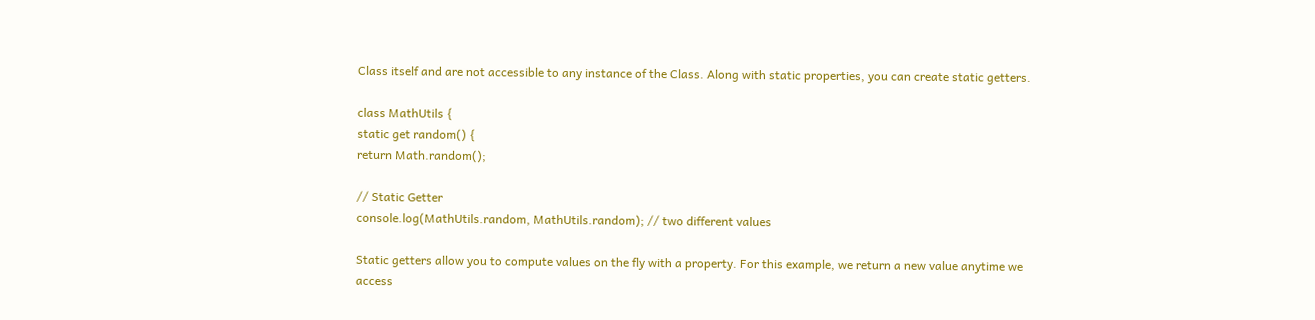Class itself and are not accessible to any instance of the Class. Along with static properties, you can create static getters.

class MathUtils {
static get random() {
return Math.random();

// Static Getter
console.log(MathUtils.random, MathUtils.random); // two different values

Static getters allow you to compute values on the fly with a property. For this example, we return a new value anytime we access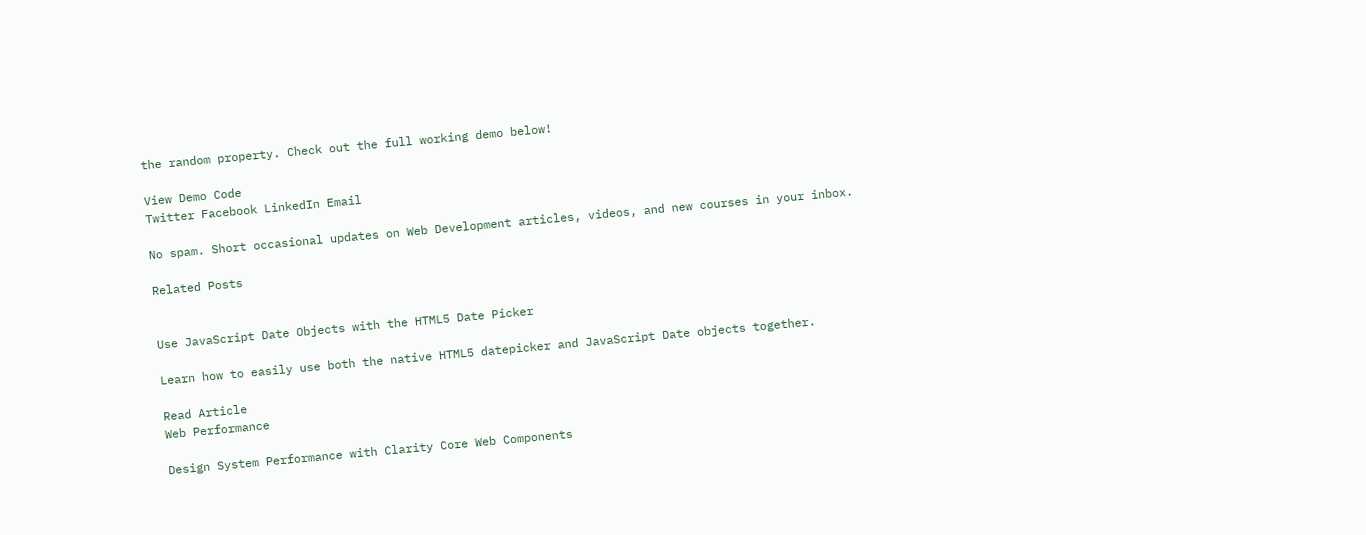the random property. Check out the full working demo below!

View Demo Code
Twitter Facebook LinkedIn Email

No spam. Short occasional updates on Web Development articles, videos, and new courses in your inbox.

Related Posts


Use JavaScript Date Objects with the HTML5 Date Picker

Learn how to easily use both the native HTML5 datepicker and JavaScript Date objects together.

Read Article
Web Performance

Design System Performance with Clarity Core Web Components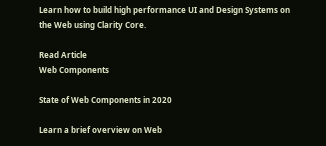Learn how to build high performance UI and Design Systems on the Web using Clarity Core.

Read Article
Web Components

State of Web Components in 2020

Learn a brief overview on Web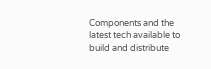Components and the latest tech available to build and distribute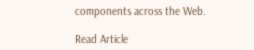components across the Web.

Read Article